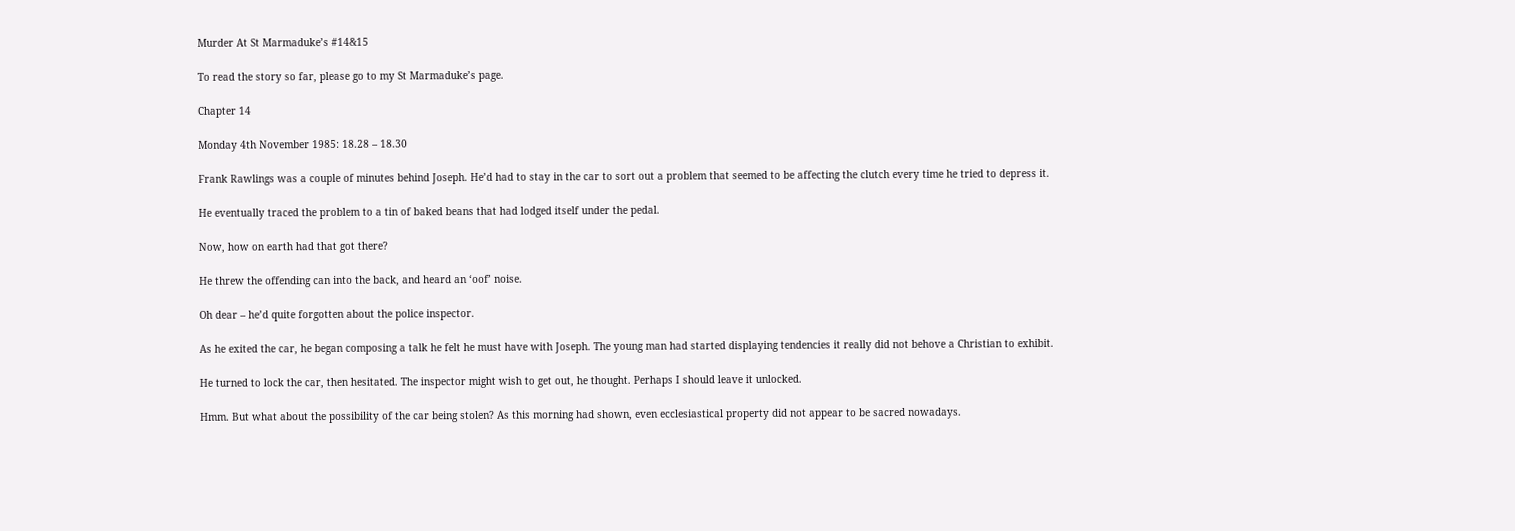Murder At St Marmaduke’s #14&15

To read the story so far, please go to my St Marmaduke’s page.

Chapter 14

Monday 4th November 1985: 18.28 – 18.30

Frank Rawlings was a couple of minutes behind Joseph. He’d had to stay in the car to sort out a problem that seemed to be affecting the clutch every time he tried to depress it.

He eventually traced the problem to a tin of baked beans that had lodged itself under the pedal.

Now, how on earth had that got there?

He threw the offending can into the back, and heard an ‘oof’ noise.

Oh dear – he’d quite forgotten about the police inspector.

As he exited the car, he began composing a talk he felt he must have with Joseph. The young man had started displaying tendencies it really did not behove a Christian to exhibit.

He turned to lock the car, then hesitated. The inspector might wish to get out, he thought. Perhaps I should leave it unlocked.

Hmm. But what about the possibility of the car being stolen? As this morning had shown, even ecclesiastical property did not appear to be sacred nowadays.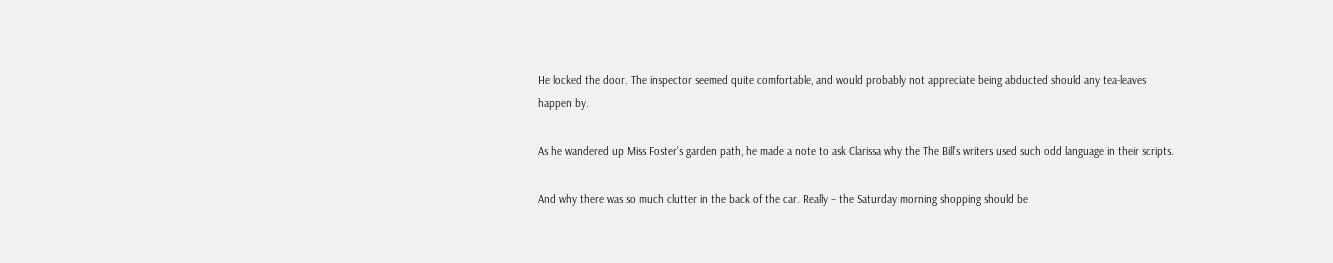He locked the door. The inspector seemed quite comfortable, and would probably not appreciate being abducted should any tea-leaves happen by.

As he wandered up Miss Foster’s garden path, he made a note to ask Clarissa why the The Bill’s writers used such odd language in their scripts.

And why there was so much clutter in the back of the car. Really – the Saturday morning shopping should be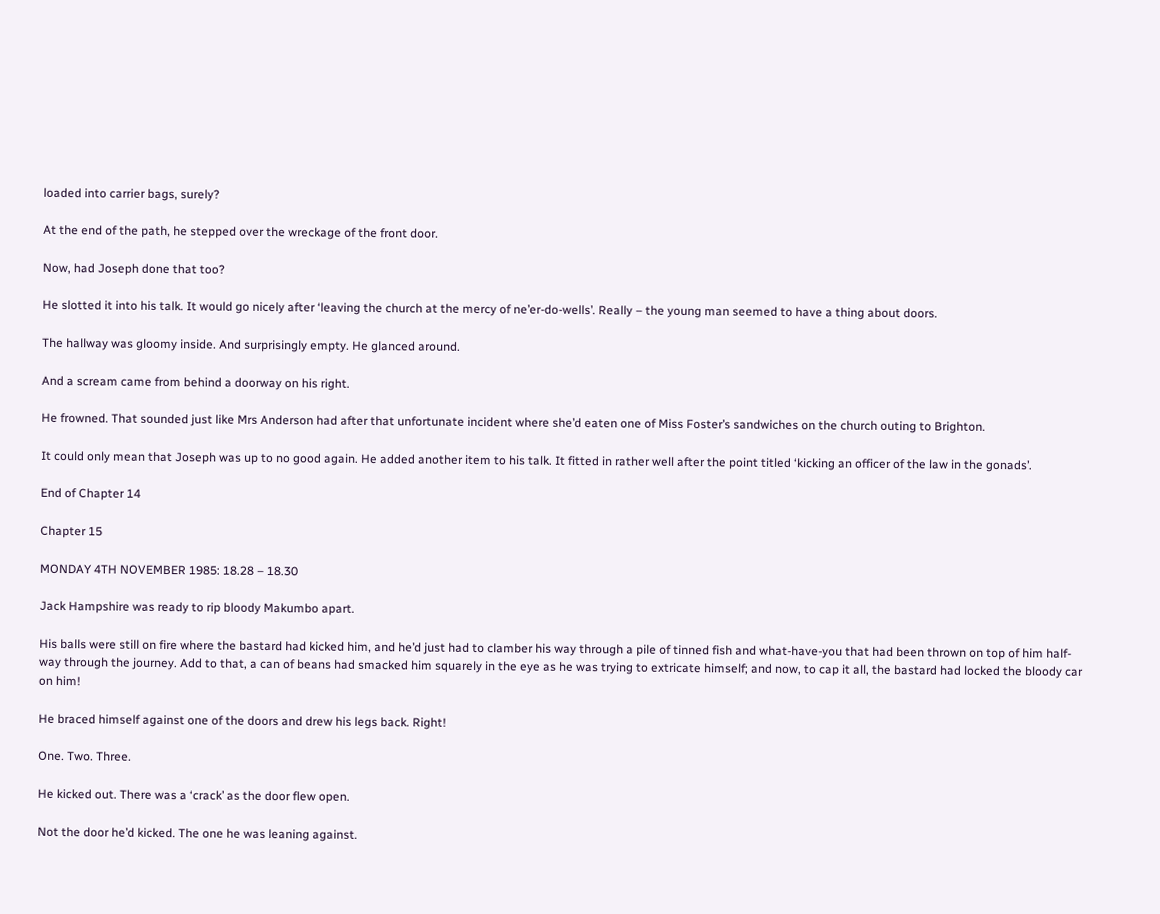loaded into carrier bags, surely?

At the end of the path, he stepped over the wreckage of the front door.

Now, had Joseph done that too?

He slotted it into his talk. It would go nicely after ‘leaving the church at the mercy of ne’er-do-wells’. Really – the young man seemed to have a thing about doors.

The hallway was gloomy inside. And surprisingly empty. He glanced around.

And a scream came from behind a doorway on his right.

He frowned. That sounded just like Mrs Anderson had after that unfortunate incident where she’d eaten one of Miss Foster’s sandwiches on the church outing to Brighton.

It could only mean that Joseph was up to no good again. He added another item to his talk. It fitted in rather well after the point titled ‘kicking an officer of the law in the gonads’.

End of Chapter 14

Chapter 15

MONDAY 4TH NOVEMBER 1985: 18.28 – 18.30

Jack Hampshire was ready to rip bloody Makumbo apart.

His balls were still on fire where the bastard had kicked him, and he’d just had to clamber his way through a pile of tinned fish and what-have-you that had been thrown on top of him half-way through the journey. Add to that, a can of beans had smacked him squarely in the eye as he was trying to extricate himself; and now, to cap it all, the bastard had locked the bloody car on him!

He braced himself against one of the doors and drew his legs back. Right!

One. Two. Three.

He kicked out. There was a ‘crack’ as the door flew open.

Not the door he’d kicked. The one he was leaning against.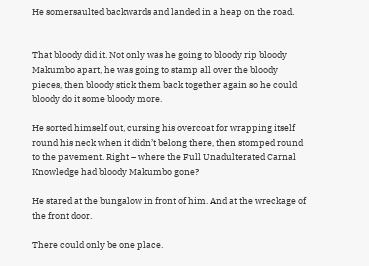He somersaulted backwards and landed in a heap on the road.


That bloody did it. Not only was he going to bloody rip bloody Makumbo apart, he was going to stamp all over the bloody pieces, then bloody stick them back together again so he could bloody do it some bloody more.

He sorted himself out, cursing his overcoat for wrapping itself round his neck when it didn’t belong there, then stomped round to the pavement. Right – where the Full Unadulterated Carnal Knowledge had bloody Makumbo gone?

He stared at the bungalow in front of him. And at the wreckage of the front door.

There could only be one place.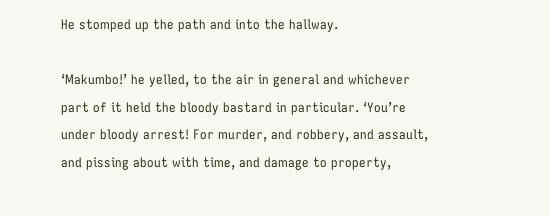He stomped up the path and into the hallway.

‘Makumbo!’ he yelled, to the air in general and whichever part of it held the bloody bastard in particular. ‘You’re under bloody arrest! For murder, and robbery, and assault, and pissing about with time, and damage to property,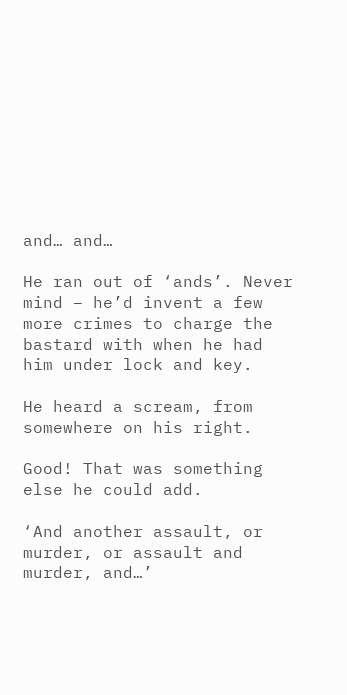and… and…

He ran out of ‘ands’. Never mind – he’d invent a few more crimes to charge the bastard with when he had him under lock and key.

He heard a scream, from somewhere on his right.

Good! That was something else he could add.

‘And another assault, or murder, or assault and murder, and…’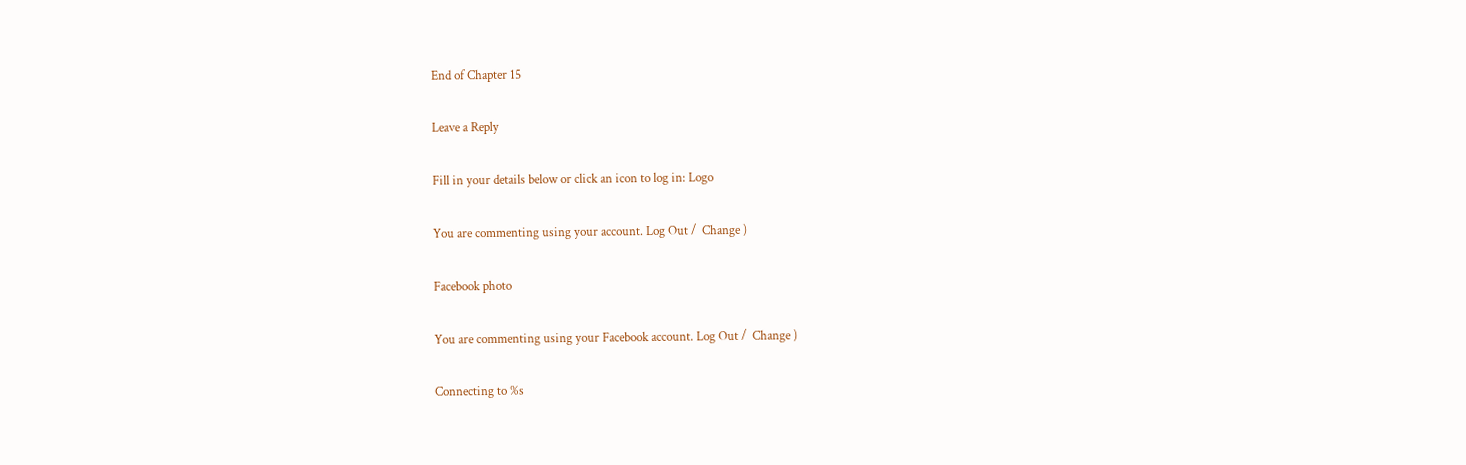End of Chapter 15

Leave a Reply

Fill in your details below or click an icon to log in: Logo

You are commenting using your account. Log Out /  Change )

Facebook photo

You are commenting using your Facebook account. Log Out /  Change )

Connecting to %s